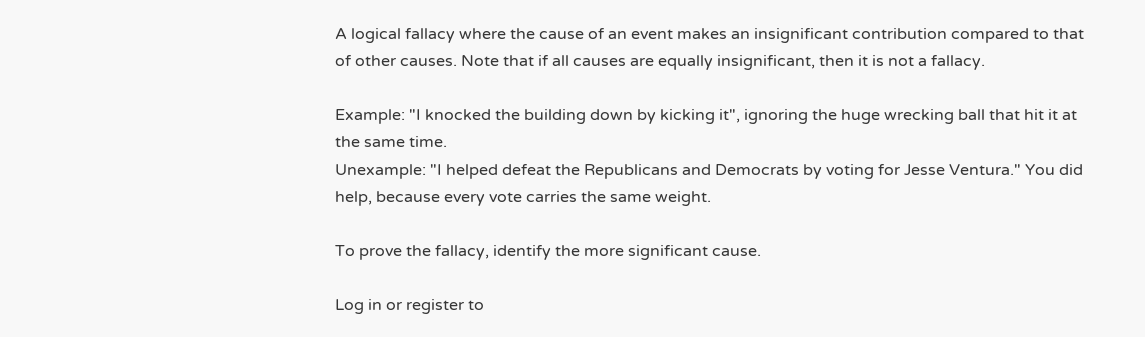A logical fallacy where the cause of an event makes an insignificant contribution compared to that of other causes. Note that if all causes are equally insignificant, then it is not a fallacy.

Example: "I knocked the building down by kicking it", ignoring the huge wrecking ball that hit it at the same time.
Unexample: "I helped defeat the Republicans and Democrats by voting for Jesse Ventura." You did help, because every vote carries the same weight.

To prove the fallacy, identify the more significant cause.

Log in or register to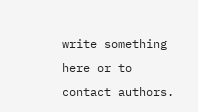write something here or to contact authors.